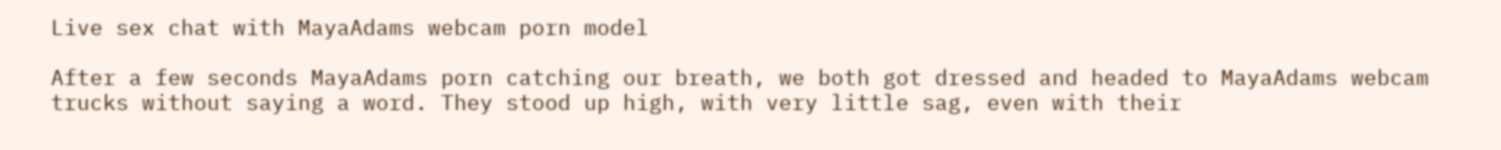Live sex chat with MayaAdams webcam porn model

After a few seconds MayaAdams porn catching our breath, we both got dressed and headed to MayaAdams webcam trucks without saying a word. They stood up high, with very little sag, even with their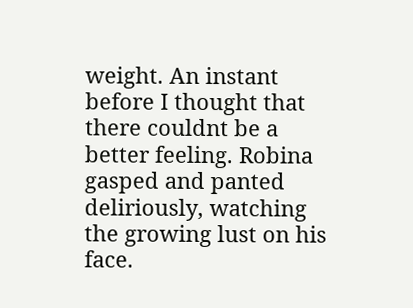weight. An instant before I thought that there couldnt be a better feeling. Robina gasped and panted deliriously, watching the growing lust on his face.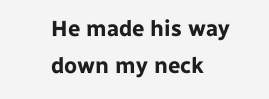He made his way down my neck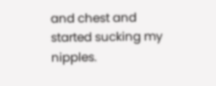and chest and started sucking my nipples.